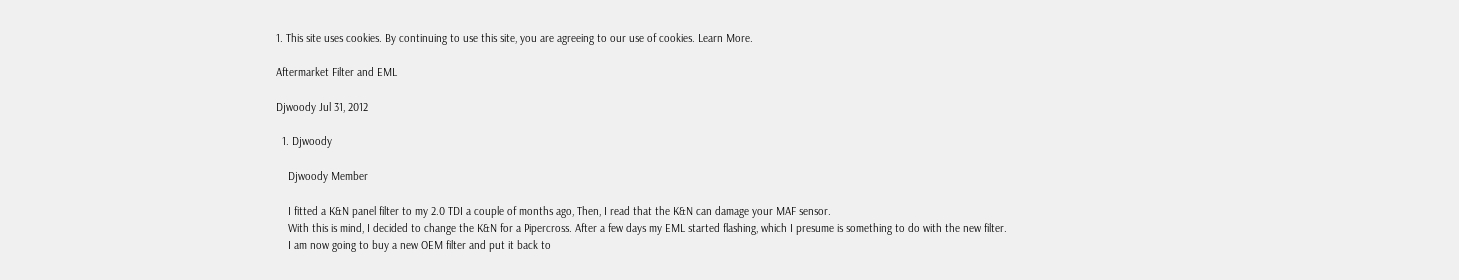1. This site uses cookies. By continuing to use this site, you are agreeing to our use of cookies. Learn More.

Aftermarket Filter and EML

Djwoody Jul 31, 2012

  1. Djwoody

    Djwoody Member

    I fitted a K&N panel filter to my 2.0 TDI a couple of months ago, Then, I read that the K&N can damage your MAF sensor.
    With this is mind, I decided to change the K&N for a Pipercross. After a few days my EML started flashing, which I presume is something to do with the new filter.
    I am now going to buy a new OEM filter and put it back to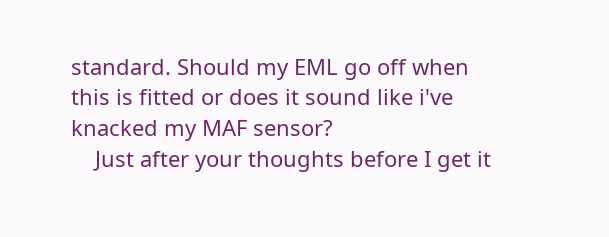standard. Should my EML go off when this is fitted or does it sound like i've knacked my MAF sensor?
    Just after your thoughts before I get it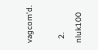vagcom'd.

  2. nluk100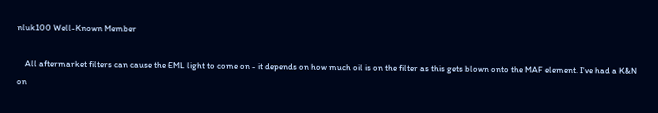nluk100 Well-Known Member

    All aftermarket filters can cause the EML light to come on - it depends on how much oil is on the filter as this gets blown onto the MAF element. I've had a K&N on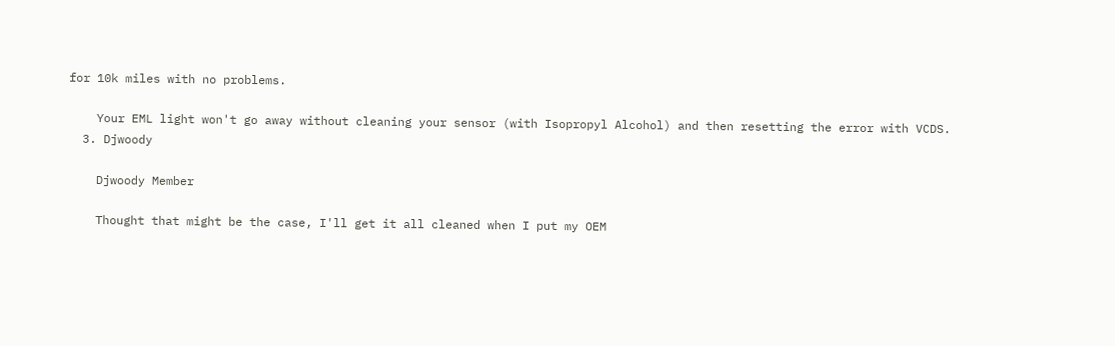for 10k miles with no problems.

    Your EML light won't go away without cleaning your sensor (with Isopropyl Alcohol) and then resetting the error with VCDS.
  3. Djwoody

    Djwoody Member

    Thought that might be the case, I'll get it all cleaned when I put my OEM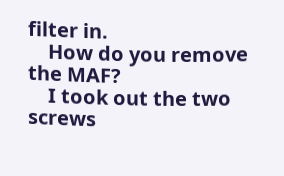filter in.
    How do you remove the MAF?
    I took out the two screws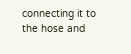connecting it to the hose and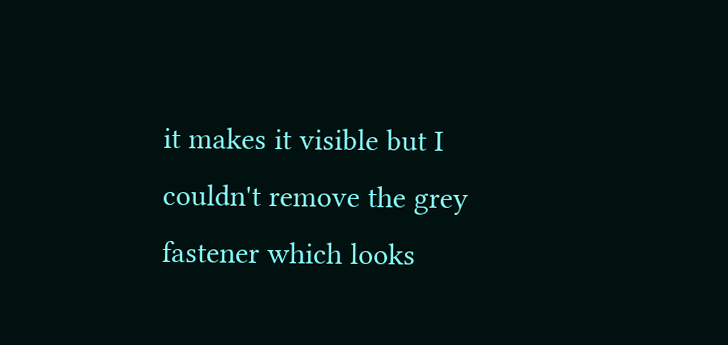it makes it visible but I couldn't remove the grey fastener which looks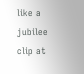like a jubilee clip at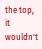the top, it wouldn't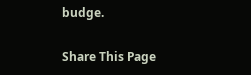budge.

Share This Page